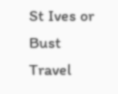St Ives or Bust
Travel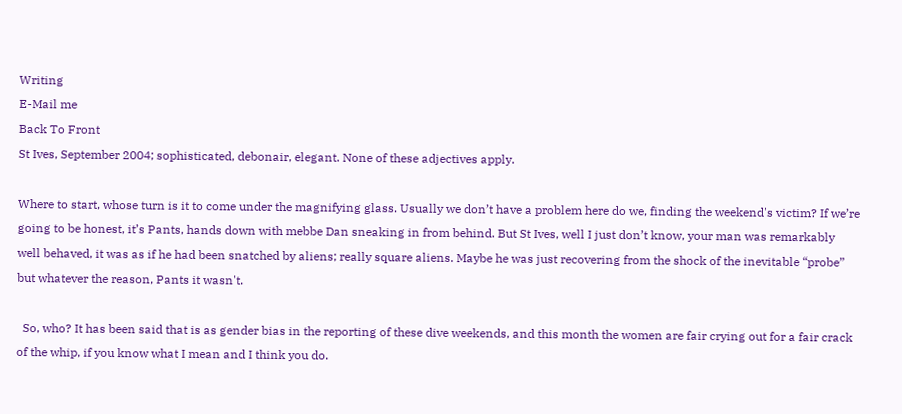Writing
E-Mail me
Back To Front
St Ives, September 2004; sophisticated, debonair, elegant. None of these adjectives apply.

Where to start, whose turn is it to come under the magnifying glass. Usually we don’t have a problem here do we, finding the weekend's victim? If we’re going to be honest, it’s Pants, hands down with mebbe Dan sneaking in from behind. But St Ives, well I just don’t know, your man was remarkably well behaved, it was as if he had been snatched by aliens; really square aliens. Maybe he was just recovering from the shock of the inevitable “probe” but whatever the reason, Pants it wasn't.

  So, who? It has been said that is as gender bias in the reporting of these dive weekends, and this month the women are fair crying out for a fair crack of the whip, if you know what I mean and I think you do.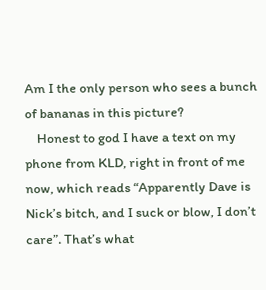Am I the only person who sees a bunch of bananas in this picture?
    Honest to god I have a text on my phone from KLD, right in front of me now, which reads “Apparently Dave is Nick’s bitch, and I suck or blow, I don’t care”. That’s what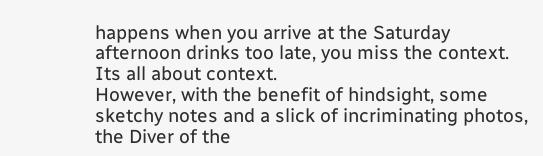happens when you arrive at the Saturday afternoon drinks too late, you miss the context.     Its all about context.
However, with the benefit of hindsight, some sketchy notes and a slick of incriminating photos, the Diver of the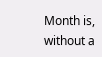Month is, without a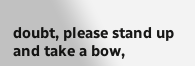doubt, please stand up and take a bow,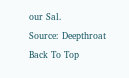our Sal.
Source: Deepthroat
Back To Top